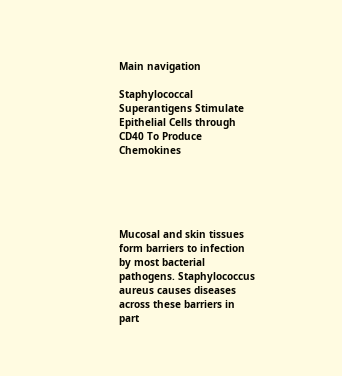Main navigation

Staphylococcal Superantigens Stimulate Epithelial Cells through CD40 To Produce Chemokines





Mucosal and skin tissues form barriers to infection by most bacterial pathogens. Staphylococcus aureus causes diseases across these barriers in part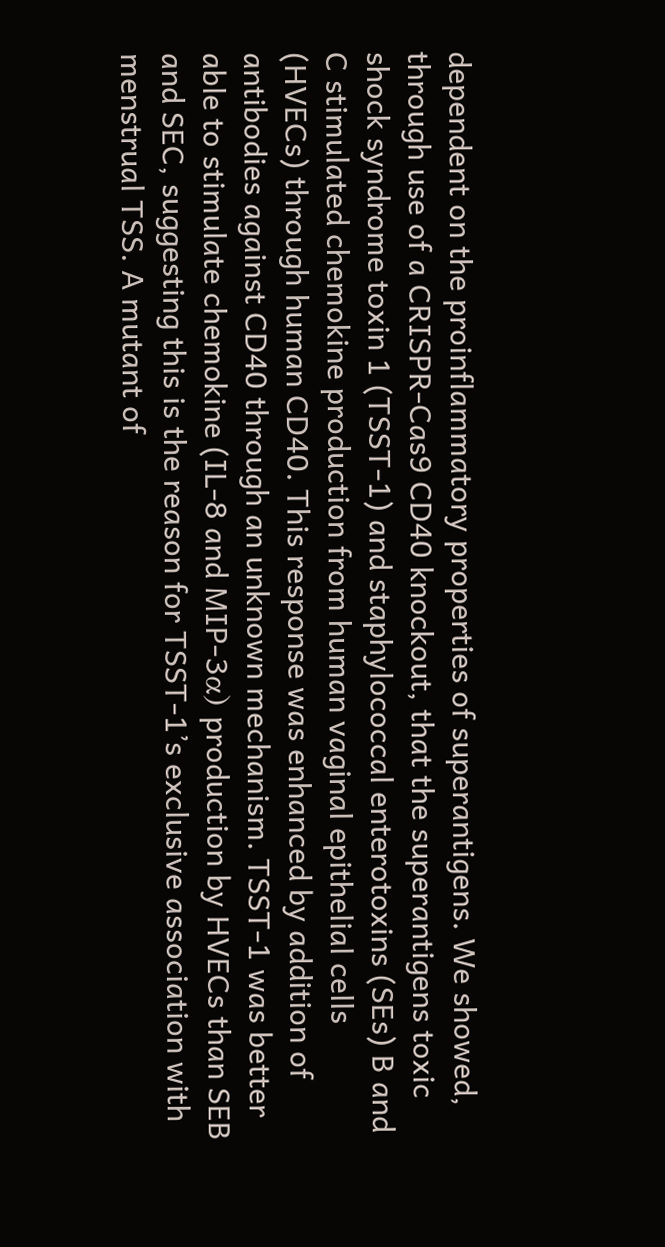dependent on the proinflammatory properties of superantigens. We showed, through use of a CRISPR-Cas9 CD40 knockout, that the superantigens toxic shock syndrome toxin 1 (TSST-1) and staphylococcal enterotoxins (SEs) B and C stimulated chemokine production from human vaginal epithelial cells (HVECs) through human CD40. This response was enhanced by addition of antibodies against CD40 through an unknown mechanism. TSST-1 was better able to stimulate chemokine (IL-8 and MIP-3α) production by HVECs than SEB and SEC, suggesting this is the reason for TSST-1’s exclusive association with menstrual TSS. A mutant of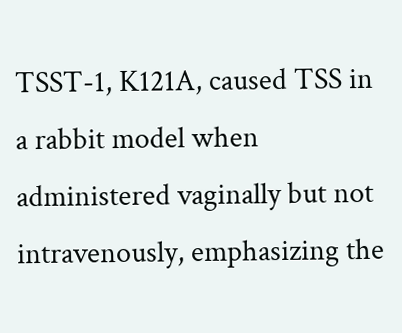TSST-1, K121A, caused TSS in a rabbit model when administered vaginally but not intravenously, emphasizing the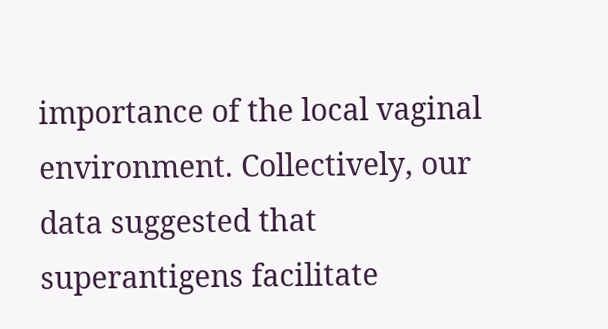importance of the local vaginal environment. Collectively, our data suggested that superantigens facilitate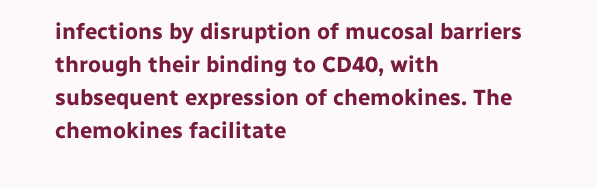infections by disruption of mucosal barriers through their binding to CD40, with subsequent expression of chemokines. The chemokines facilitate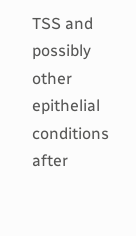TSS and possibly other epithelial conditions after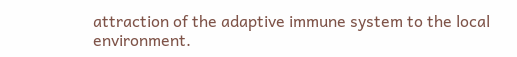attraction of the adaptive immune system to the local environment.